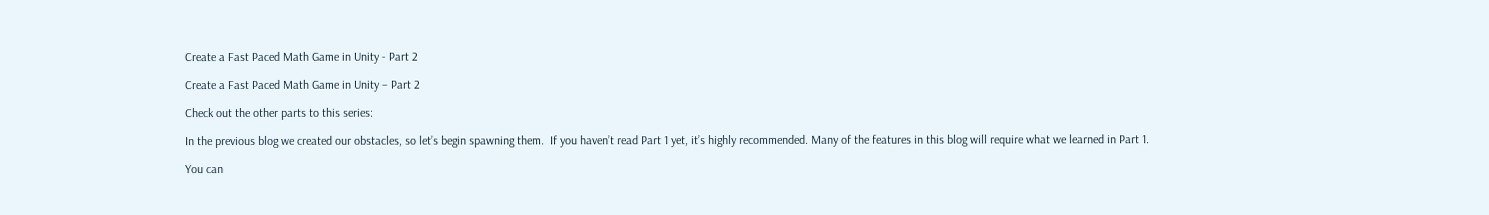Create a Fast Paced Math Game in Unity - Part 2

Create a Fast Paced Math Game in Unity – Part 2

Check out the other parts to this series:

In the previous blog we created our obstacles, so let’s begin spawning them.  If you haven’t read Part 1 yet, it’s highly recommended. Many of the features in this blog will require what we learned in Part 1.

You can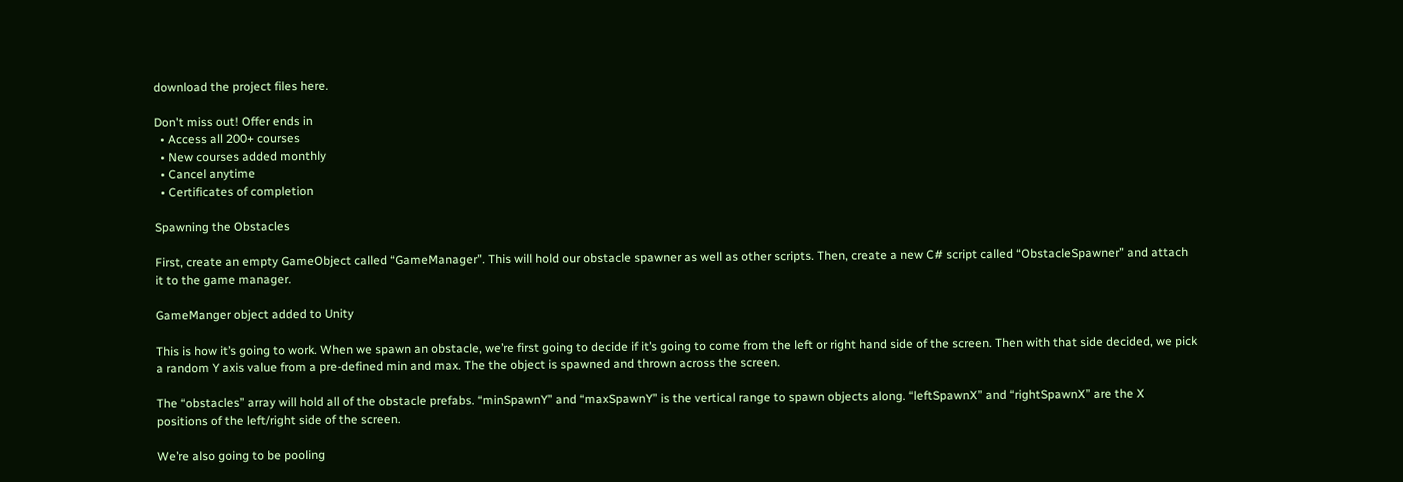download the project files here.

Don't miss out! Offer ends in
  • Access all 200+ courses
  • New courses added monthly
  • Cancel anytime
  • Certificates of completion

Spawning the Obstacles

First, create an empty GameObject called “GameManager”. This will hold our obstacle spawner as well as other scripts. Then, create a new C# script called “ObstacleSpawner” and attach it to the game manager.

GameManger object added to Unity

This is how it’s going to work. When we spawn an obstacle, we’re first going to decide if it’s going to come from the left or right hand side of the screen. Then with that side decided, we pick a random Y axis value from a pre-defined min and max. The the object is spawned and thrown across the screen.

The “obstacles” array will hold all of the obstacle prefabs. “minSpawnY” and “maxSpawnY” is the vertical range to spawn objects along. “leftSpawnX” and “rightSpawnX” are the X positions of the left/right side of the screen.

We’re also going to be pooling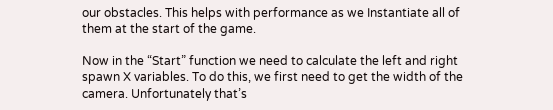our obstacles. This helps with performance as we Instantiate all of them at the start of the game.

Now in the “Start” function we need to calculate the left and right spawn X variables. To do this, we first need to get the width of the camera. Unfortunately that’s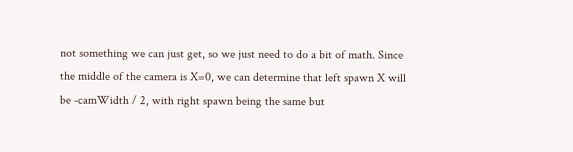not something we can just get, so we just need to do a bit of math. Since the middle of the camera is X=0, we can determine that left spawn X will be -camWidth / 2, with right spawn being the same but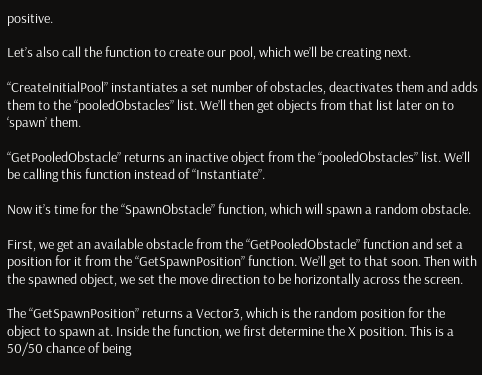positive.

Let’s also call the function to create our pool, which we’ll be creating next.

“CreateInitialPool” instantiates a set number of obstacles, deactivates them and adds them to the “pooledObstacles” list. We’ll then get objects from that list later on to ‘spawn’ them.

“GetPooledObstacle” returns an inactive object from the “pooledObstacles” list. We’ll be calling this function instead of “Instantiate”.

Now it’s time for the “SpawnObstacle” function, which will spawn a random obstacle.

First, we get an available obstacle from the “GetPooledObstacle” function and set a position for it from the “GetSpawnPosition” function. We’ll get to that soon. Then with the spawned object, we set the move direction to be horizontally across the screen.

The “GetSpawnPosition” returns a Vector3, which is the random position for the object to spawn at. Inside the function, we first determine the X position. This is a 50/50 chance of being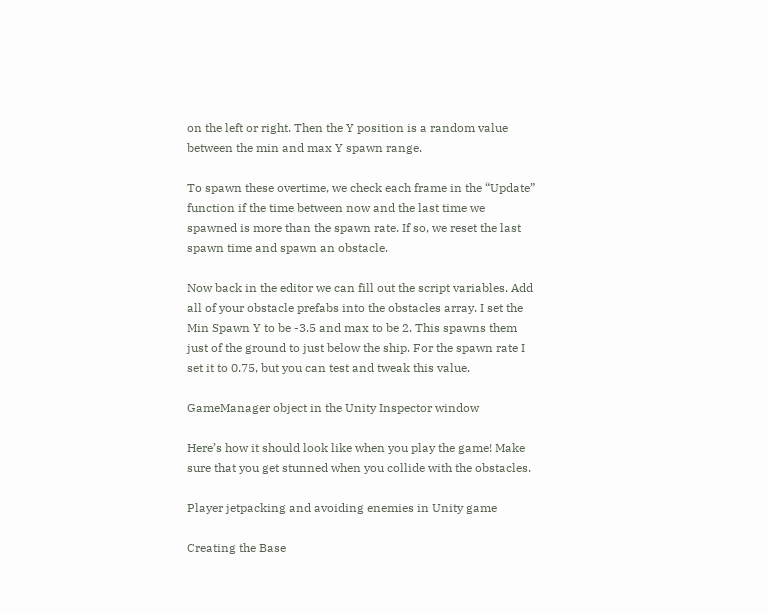on the left or right. Then the Y position is a random value between the min and max Y spawn range.

To spawn these overtime, we check each frame in the “Update” function if the time between now and the last time we spawned is more than the spawn rate. If so, we reset the last spawn time and spawn an obstacle.

Now back in the editor we can fill out the script variables. Add all of your obstacle prefabs into the obstacles array. I set the Min Spawn Y to be -3.5 and max to be 2. This spawns them just of the ground to just below the ship. For the spawn rate I set it to 0.75, but you can test and tweak this value.

GameManager object in the Unity Inspector window

Here’s how it should look like when you play the game! Make sure that you get stunned when you collide with the obstacles.

Player jetpacking and avoiding enemies in Unity game

Creating the Base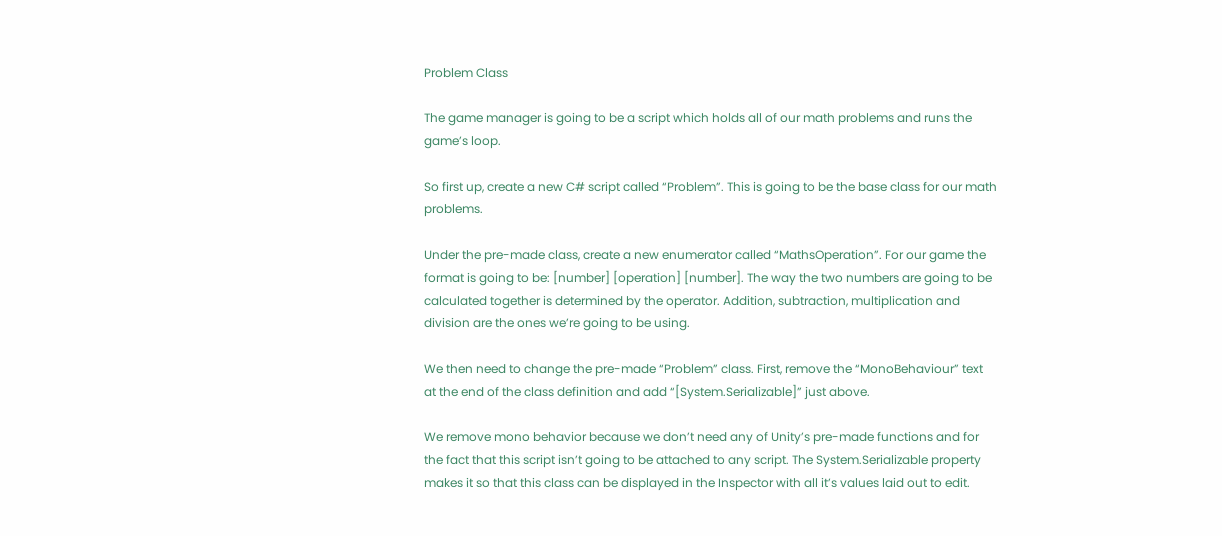Problem Class

The game manager is going to be a script which holds all of our math problems and runs the game’s loop.

So first up, create a new C# script called “Problem”. This is going to be the base class for our math problems.

Under the pre-made class, create a new enumerator called “MathsOperation”. For our game the format is going to be: [number] [operation] [number]. The way the two numbers are going to be calculated together is determined by the operator. Addition, subtraction, multiplication and division are the ones we’re going to be using.

We then need to change the pre-made “Problem” class. First, remove the “MonoBehaviour” text at the end of the class definition and add “[System.Serializable]” just above.

We remove mono behavior because we don’t need any of Unity’s pre-made functions and for the fact that this script isn’t going to be attached to any script. The System.Serializable property makes it so that this class can be displayed in the Inspector with all it’s values laid out to edit.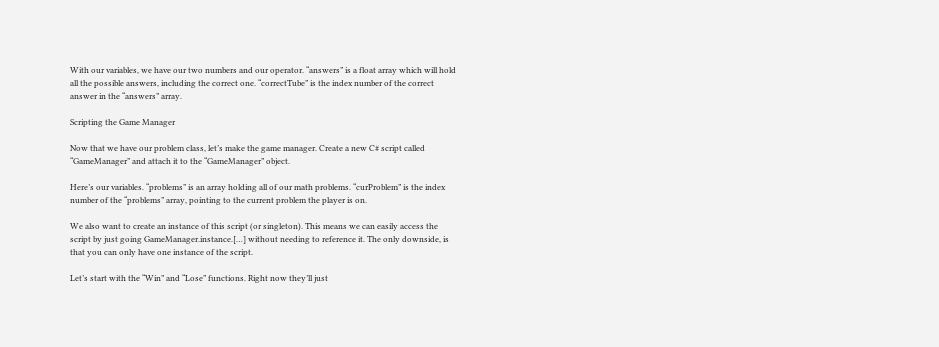With our variables, we have our two numbers and our operator. “answers” is a float array which will hold all the possible answers, including the correct one. “correctTube” is the index number of the correct answer in the “answers” array.

Scripting the Game Manager

Now that we have our problem class, let’s make the game manager. Create a new C# script called “GameManager” and attach it to the “GameManager” object.

Here’s our variables. “problems” is an array holding all of our math problems. “curProblem” is the index number of the “problems” array, pointing to the current problem the player is on.

We also want to create an instance of this script (or singleton). This means we can easily access the script by just going GameManager.instance.[…] without needing to reference it. The only downside, is that you can only have one instance of the script.

Let’s start with the “Win” and “Lose” functions. Right now they’ll just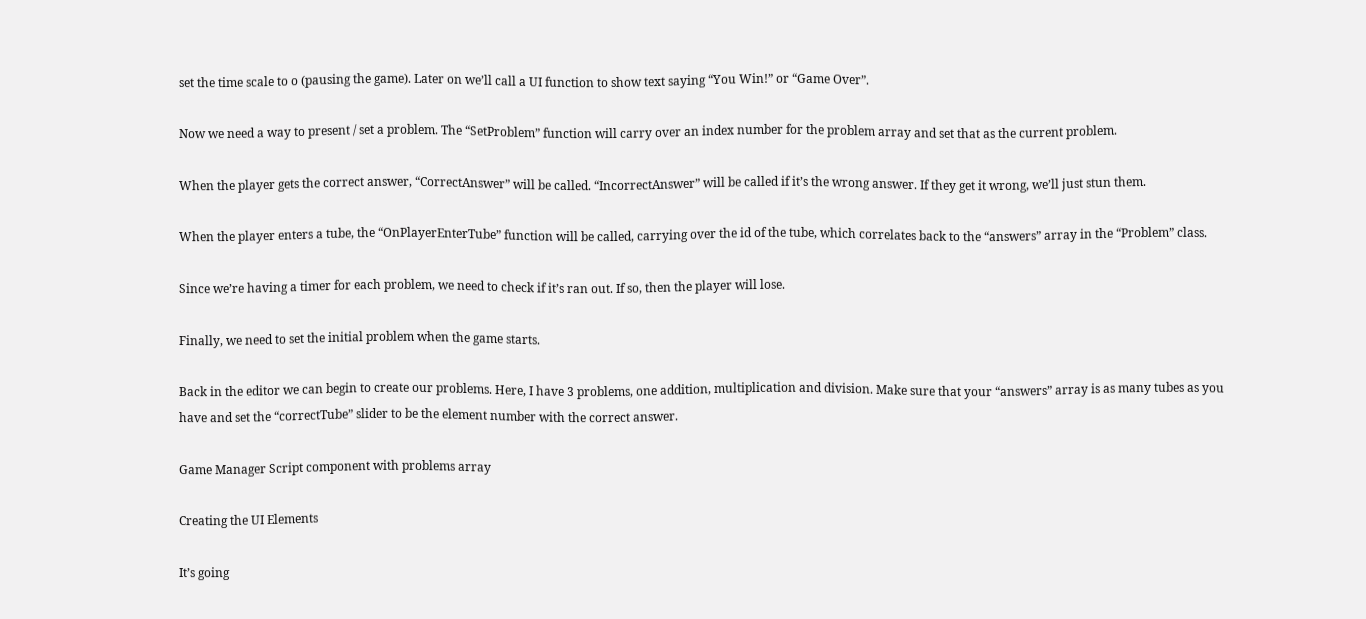set the time scale to o (pausing the game). Later on we’ll call a UI function to show text saying “You Win!” or “Game Over”.

Now we need a way to present / set a problem. The “SetProblem” function will carry over an index number for the problem array and set that as the current problem.

When the player gets the correct answer, “CorrectAnswer” will be called. “IncorrectAnswer” will be called if it’s the wrong answer. If they get it wrong, we’ll just stun them.

When the player enters a tube, the “OnPlayerEnterTube” function will be called, carrying over the id of the tube, which correlates back to the “answers” array in the “Problem” class.

Since we’re having a timer for each problem, we need to check if it’s ran out. If so, then the player will lose.

Finally, we need to set the initial problem when the game starts.

Back in the editor we can begin to create our problems. Here, I have 3 problems, one addition, multiplication and division. Make sure that your “answers” array is as many tubes as you have and set the “correctTube” slider to be the element number with the correct answer.

Game Manager Script component with problems array

Creating the UI Elements

It’s going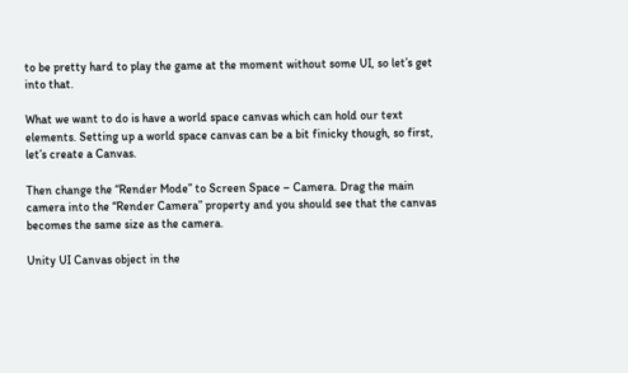to be pretty hard to play the game at the moment without some UI, so let’s get into that.

What we want to do is have a world space canvas which can hold our text elements. Setting up a world space canvas can be a bit finicky though, so first, let’s create a Canvas.

Then change the “Render Mode” to Screen Space – Camera. Drag the main camera into the “Render Camera” property and you should see that the canvas becomes the same size as the camera.

Unity UI Canvas object in the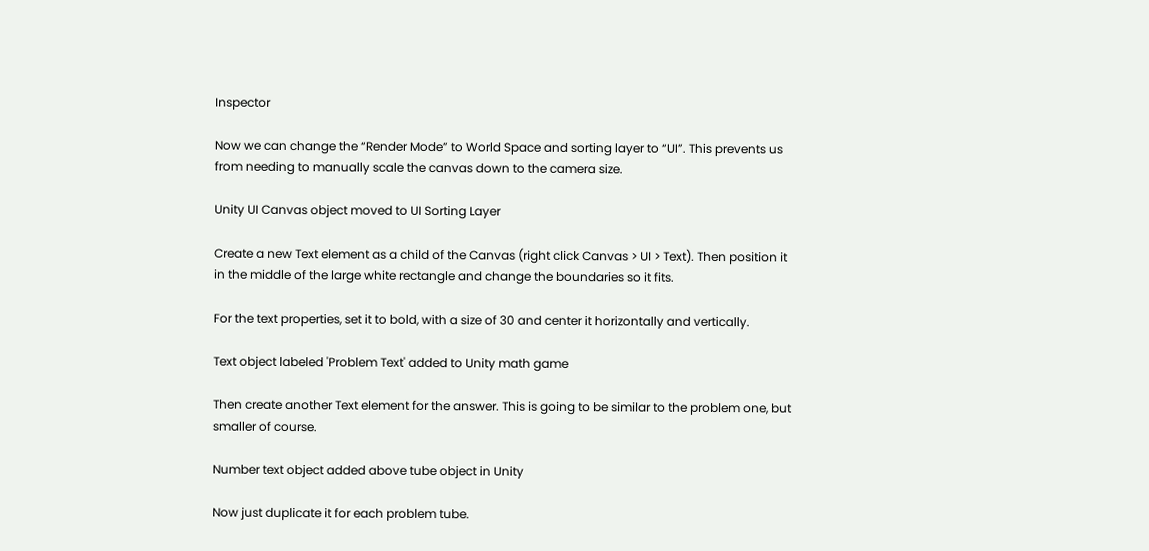Inspector

Now we can change the “Render Mode” to World Space and sorting layer to “UI”. This prevents us from needing to manually scale the canvas down to the camera size.

Unity UI Canvas object moved to UI Sorting Layer

Create a new Text element as a child of the Canvas (right click Canvas > UI > Text). Then position it in the middle of the large white rectangle and change the boundaries so it fits.

For the text properties, set it to bold, with a size of 30 and center it horizontally and vertically.

Text object labeled 'Problem Text' added to Unity math game

Then create another Text element for the answer. This is going to be similar to the problem one, but smaller of course.

Number text object added above tube object in Unity

Now just duplicate it for each problem tube.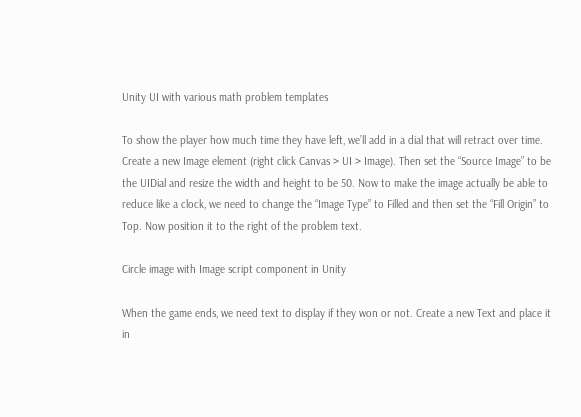Unity UI with various math problem templates

To show the player how much time they have left, we’ll add in a dial that will retract over time. Create a new Image element (right click Canvas > UI > Image). Then set the “Source Image” to be the UIDial and resize the width and height to be 50. Now to make the image actually be able to reduce like a clock, we need to change the “Image Type” to Filled and then set the “Fill Origin” to Top. Now position it to the right of the problem text.

Circle image with Image script component in Unity

When the game ends, we need text to display if they won or not. Create a new Text and place it in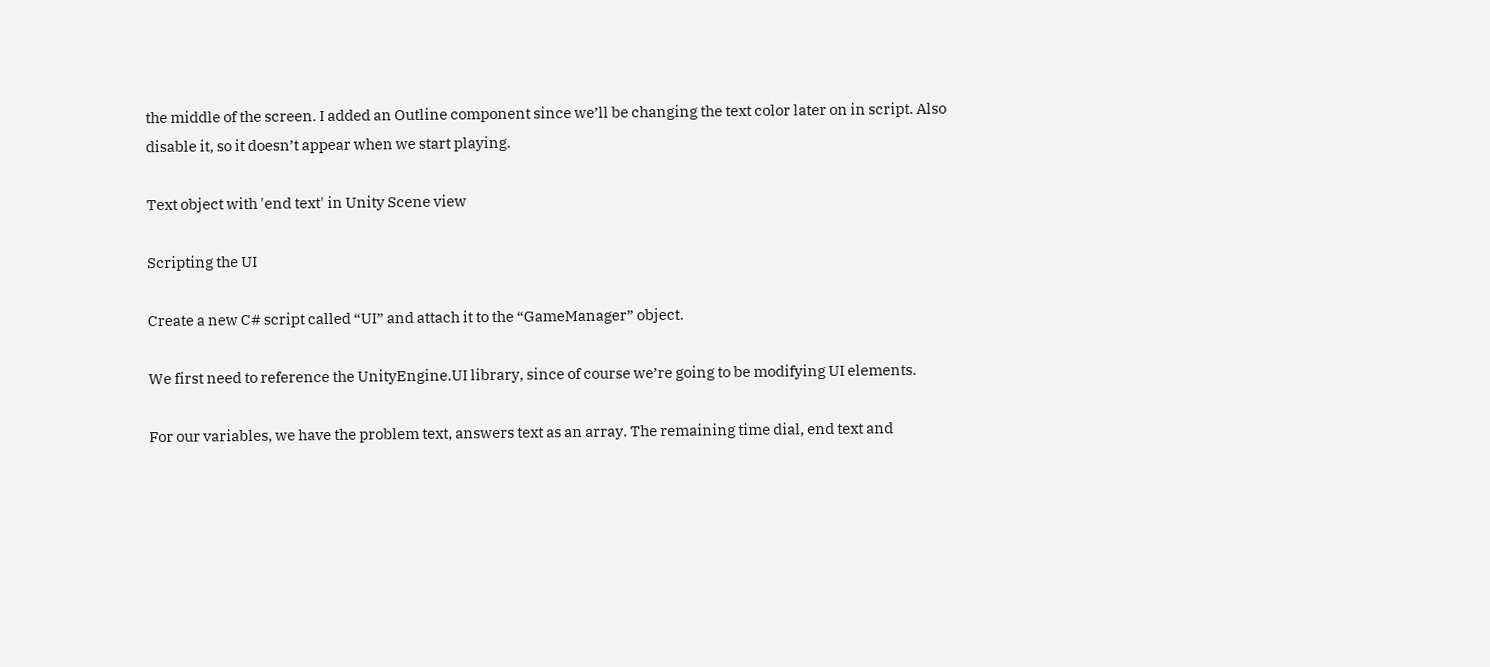the middle of the screen. I added an Outline component since we’ll be changing the text color later on in script. Also disable it, so it doesn’t appear when we start playing.

Text object with 'end text' in Unity Scene view

Scripting the UI

Create a new C# script called “UI” and attach it to the “GameManager” object.

We first need to reference the UnityEngine.UI library, since of course we’re going to be modifying UI elements.

For our variables, we have the problem text, answers text as an array. The remaining time dial, end text and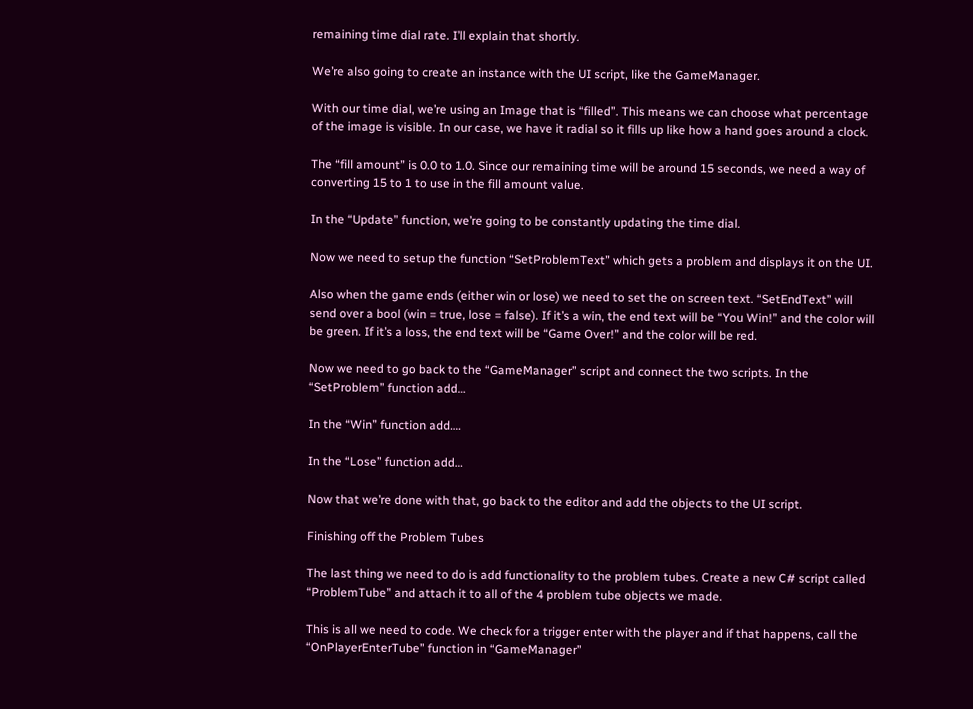remaining time dial rate. I’ll explain that shortly.

We’re also going to create an instance with the UI script, like the GameManager.

With our time dial, we’re using an Image that is “filled”. This means we can choose what percentage of the image is visible. In our case, we have it radial so it fills up like how a hand goes around a clock.

The “fill amount” is 0.0 to 1.0. Since our remaining time will be around 15 seconds, we need a way of converting 15 to 1 to use in the fill amount value.

In the “Update” function, we’re going to be constantly updating the time dial.

Now we need to setup the function “SetProblemText” which gets a problem and displays it on the UI.

Also when the game ends (either win or lose) we need to set the on screen text. “SetEndText” will send over a bool (win = true, lose = false). If it’s a win, the end text will be “You Win!” and the color will be green. If it’s a loss, the end text will be “Game Over!” and the color will be red.

Now we need to go back to the “GameManager” script and connect the two scripts. In the “SetProblem” function add…

In the “Win” function add….

In the “Lose” function add…

Now that we’re done with that, go back to the editor and add the objects to the UI script.

Finishing off the Problem Tubes

The last thing we need to do is add functionality to the problem tubes. Create a new C# script called “ProblemTube” and attach it to all of the 4 problem tube objects we made.

This is all we need to code. We check for a trigger enter with the player and if that happens, call the “OnPlayerEnterTube” function in “GameManager”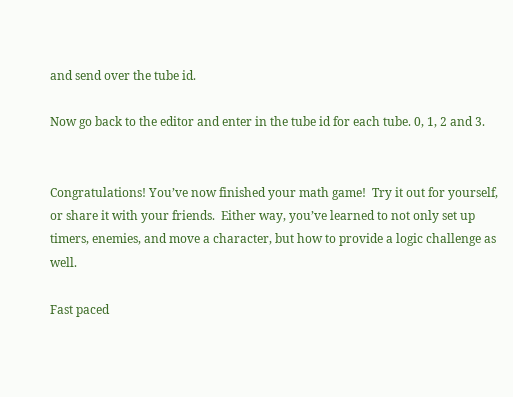and send over the tube id.

Now go back to the editor and enter in the tube id for each tube. 0, 1, 2 and 3.


Congratulations! You’ve now finished your math game!  Try it out for yourself, or share it with your friends.  Either way, you’ve learned to not only set up timers, enemies, and move a character, but how to provide a logic challenge as well.

Fast paced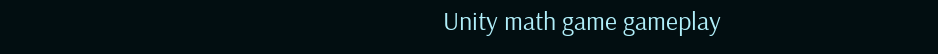Unity math game gameplay